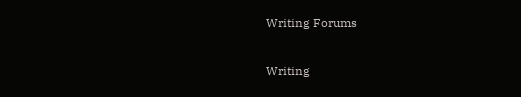Writing Forums

Writing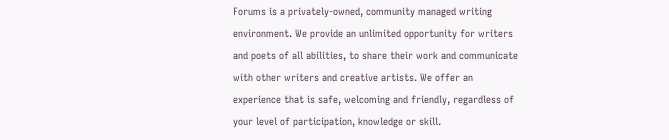Forums is a privately-owned, community managed writing environment. We provide an unlimited opportunity for writers and poets of all abilities, to share their work and communicate with other writers and creative artists. We offer an experience that is safe, welcoming and friendly, regardless of your level of participation, knowledge or skill.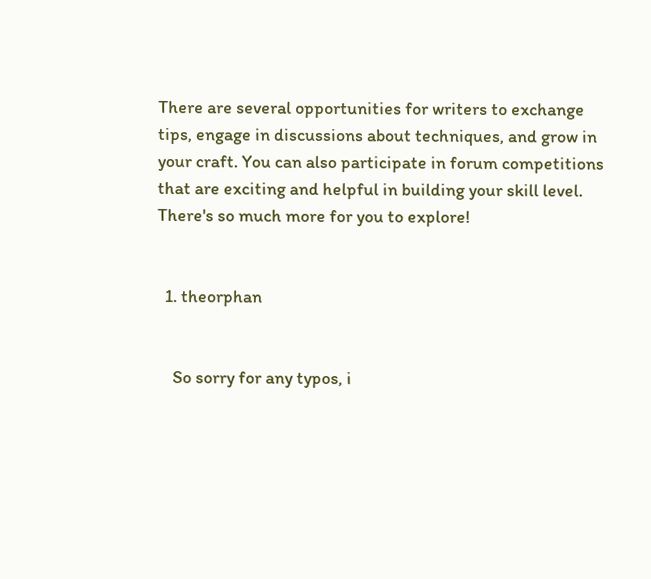There are several opportunities for writers to exchange tips, engage in discussions about techniques, and grow in your craft. You can also participate in forum competitions that are exciting and helpful in building your skill level. There's so much more for you to explore!


  1. theorphan


    So sorry for any typos, i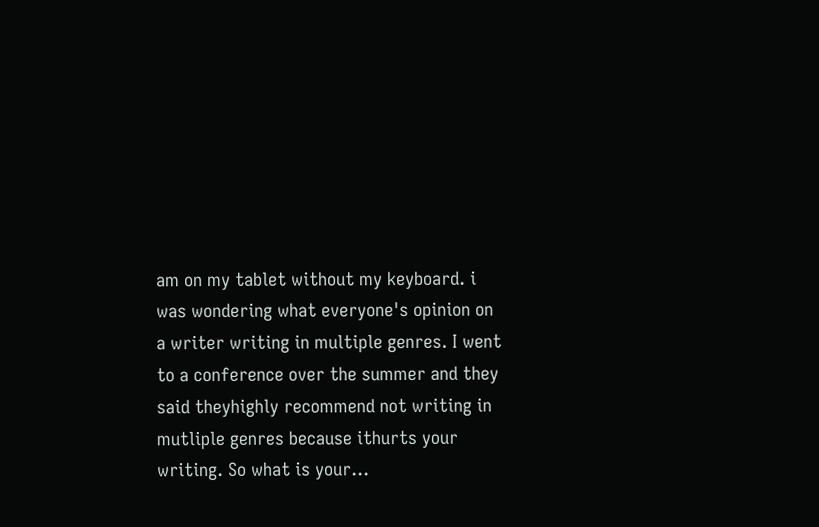am on my tablet without my keyboard. i was wondering what everyone's opinion on a writer writing in multiple genres. I went to a conference over the summer and they said theyhighly recommend not writing in mutliple genres because ithurts your writing. So what is your...